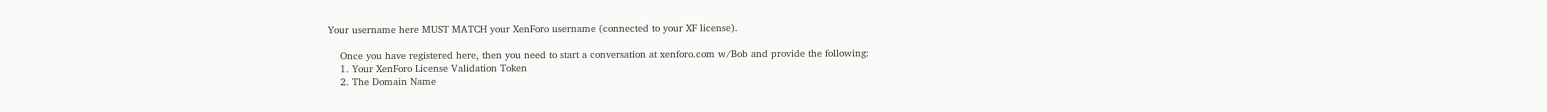Your username here MUST MATCH your XenForo username (connected to your XF license).

    Once you have registered here, then you need to start a conversation at xenforo.com w/Bob and provide the following:
    1. Your XenForo License Validation Token
    2. The Domain Name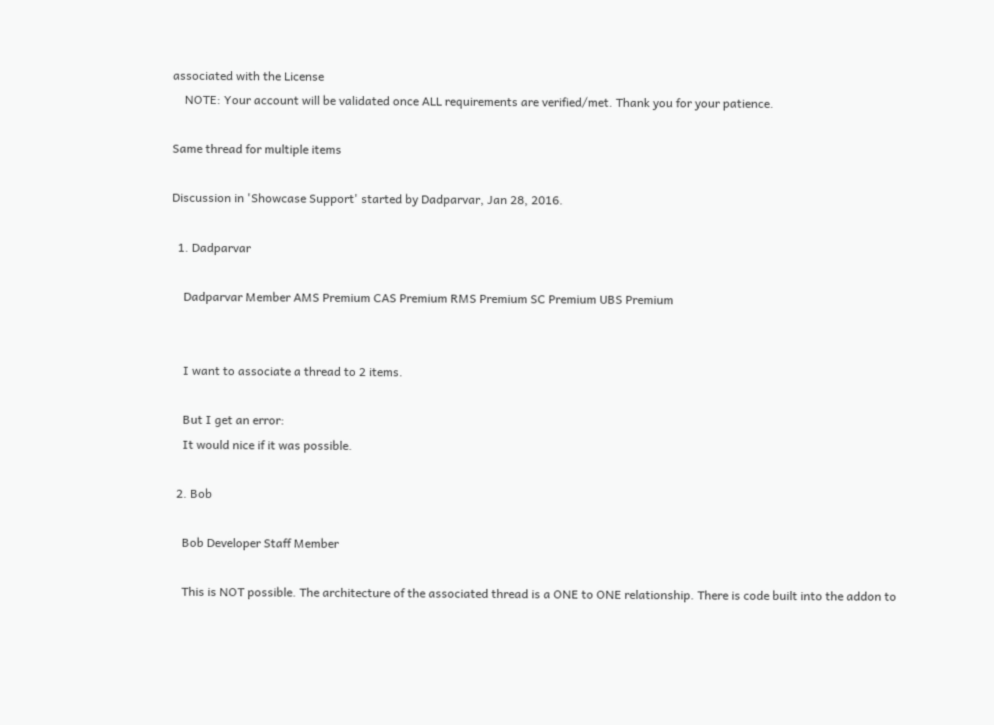associated with the License
    NOTE: Your account will be validated once ALL requirements are verified/met. Thank you for your patience.

Same thread for multiple items

Discussion in 'Showcase Support' started by Dadparvar, Jan 28, 2016.

  1. Dadparvar

    Dadparvar Member AMS Premium CAS Premium RMS Premium SC Premium UBS Premium


    I want to associate a thread to 2 items.

    But I get an error:
    It would nice if it was possible.

  2. Bob

    Bob Developer Staff Member

    This is NOT possible. The architecture of the associated thread is a ONE to ONE relationship. There is code built into the addon to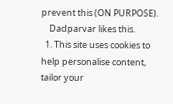prevent this (ON PURPOSE).
    Dadparvar likes this.
  1. This site uses cookies to help personalise content, tailor your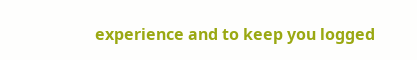experience and to keep you logged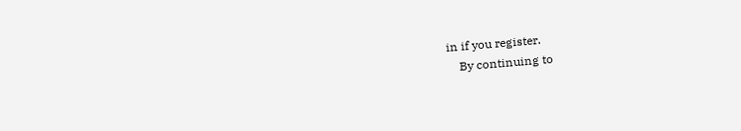in if you register.
    By continuing to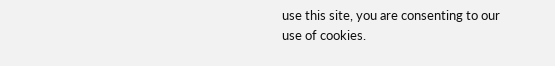use this site, you are consenting to our use of cookies.